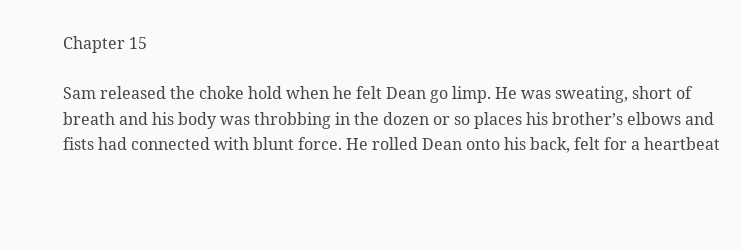Chapter 15

Sam released the choke hold when he felt Dean go limp. He was sweating, short of breath and his body was throbbing in the dozen or so places his brother’s elbows and fists had connected with blunt force. He rolled Dean onto his back, felt for a heartbeat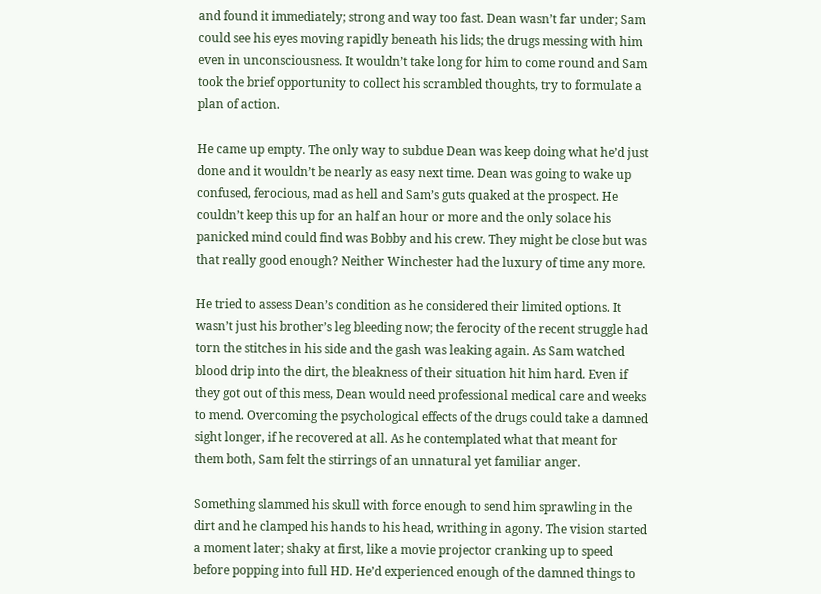and found it immediately; strong and way too fast. Dean wasn’t far under; Sam could see his eyes moving rapidly beneath his lids; the drugs messing with him even in unconsciousness. It wouldn’t take long for him to come round and Sam took the brief opportunity to collect his scrambled thoughts, try to formulate a plan of action.

He came up empty. The only way to subdue Dean was keep doing what he’d just done and it wouldn’t be nearly as easy next time. Dean was going to wake up confused, ferocious, mad as hell and Sam’s guts quaked at the prospect. He couldn’t keep this up for an half an hour or more and the only solace his panicked mind could find was Bobby and his crew. They might be close but was that really good enough? Neither Winchester had the luxury of time any more.

He tried to assess Dean’s condition as he considered their limited options. It wasn’t just his brother’s leg bleeding now; the ferocity of the recent struggle had torn the stitches in his side and the gash was leaking again. As Sam watched blood drip into the dirt, the bleakness of their situation hit him hard. Even if they got out of this mess, Dean would need professional medical care and weeks to mend. Overcoming the psychological effects of the drugs could take a damned sight longer, if he recovered at all. As he contemplated what that meant for them both, Sam felt the stirrings of an unnatural yet familiar anger.

Something slammed his skull with force enough to send him sprawling in the dirt and he clamped his hands to his head, writhing in agony. The vision started a moment later; shaky at first, like a movie projector cranking up to speed before popping into full HD. He’d experienced enough of the damned things to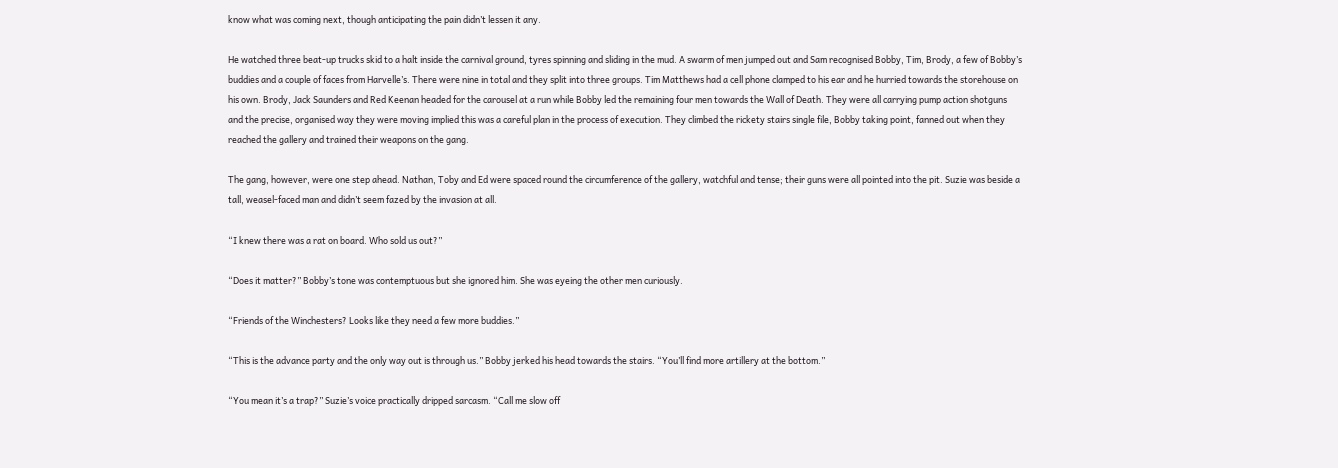know what was coming next, though anticipating the pain didn’t lessen it any.

He watched three beat-up trucks skid to a halt inside the carnival ground, tyres spinning and sliding in the mud. A swarm of men jumped out and Sam recognised Bobby, Tim, Brody, a few of Bobby’s buddies and a couple of faces from Harvelle’s. There were nine in total and they split into three groups. Tim Matthews had a cell phone clamped to his ear and he hurried towards the storehouse on his own. Brody, Jack Saunders and Red Keenan headed for the carousel at a run while Bobby led the remaining four men towards the Wall of Death. They were all carrying pump action shotguns and the precise, organised way they were moving implied this was a careful plan in the process of execution. They climbed the rickety stairs single file, Bobby taking point, fanned out when they reached the gallery and trained their weapons on the gang.

The gang, however, were one step ahead. Nathan, Toby and Ed were spaced round the circumference of the gallery, watchful and tense; their guns were all pointed into the pit. Suzie was beside a tall, weasel-faced man and didn’t seem fazed by the invasion at all.

“I knew there was a rat on board. Who sold us out?”

“Does it matter?” Bobby’s tone was contemptuous but she ignored him. She was eyeing the other men curiously.

“Friends of the Winchesters? Looks like they need a few more buddies.”

“This is the advance party and the only way out is through us.” Bobby jerked his head towards the stairs. “You’ll find more artillery at the bottom.”

“You mean it’s a trap?” Suzie’s voice practically dripped sarcasm. “Call me slow off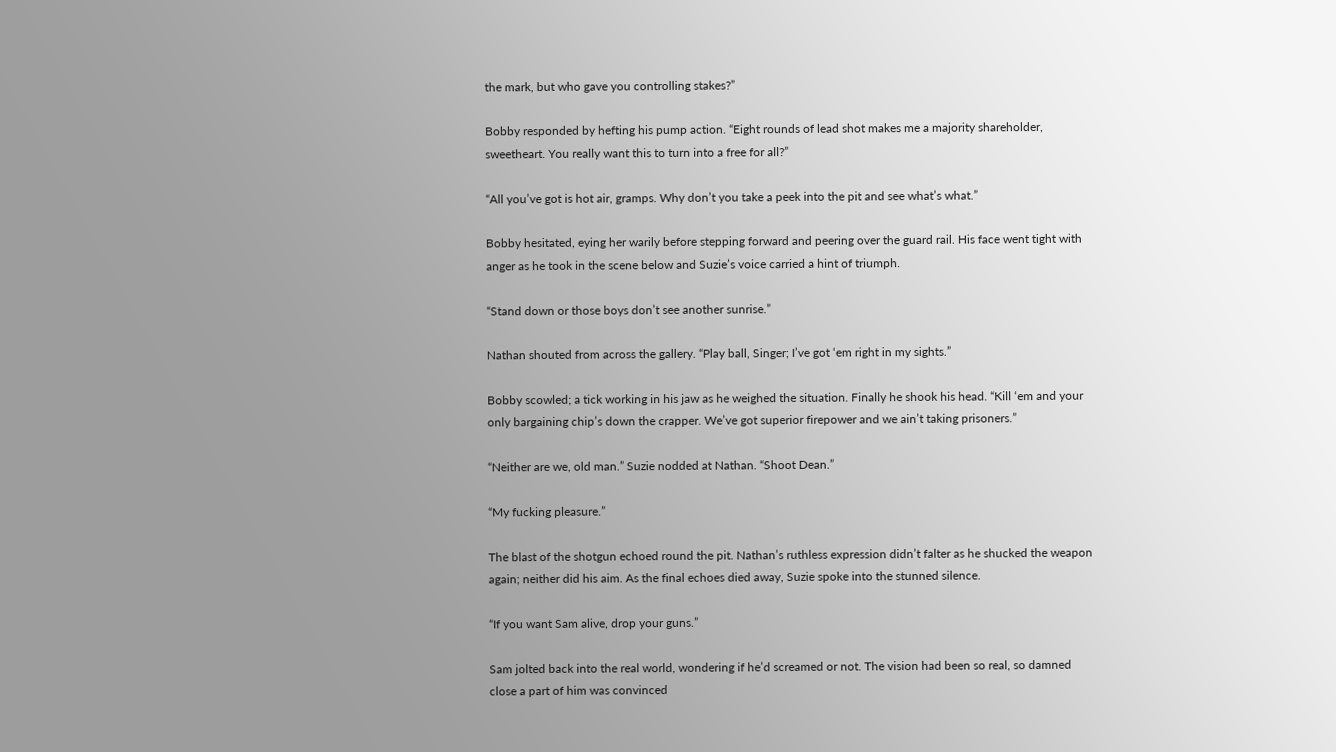the mark, but who gave you controlling stakes?”

Bobby responded by hefting his pump action. “Eight rounds of lead shot makes me a majority shareholder, sweetheart. You really want this to turn into a free for all?”

“All you’ve got is hot air, gramps. Why don’t you take a peek into the pit and see what’s what.”

Bobby hesitated, eying her warily before stepping forward and peering over the guard rail. His face went tight with anger as he took in the scene below and Suzie’s voice carried a hint of triumph.

“Stand down or those boys don’t see another sunrise.”

Nathan shouted from across the gallery. “Play ball, Singer; I’ve got ‘em right in my sights.”

Bobby scowled; a tick working in his jaw as he weighed the situation. Finally he shook his head. “Kill ‘em and your only bargaining chip’s down the crapper. We’ve got superior firepower and we ain’t taking prisoners.”

“Neither are we, old man.” Suzie nodded at Nathan. “Shoot Dean.”

“My fucking pleasure.”

The blast of the shotgun echoed round the pit. Nathan’s ruthless expression didn’t falter as he shucked the weapon again; neither did his aim. As the final echoes died away, Suzie spoke into the stunned silence.

“If you want Sam alive, drop your guns.”

Sam jolted back into the real world, wondering if he’d screamed or not. The vision had been so real, so damned close a part of him was convinced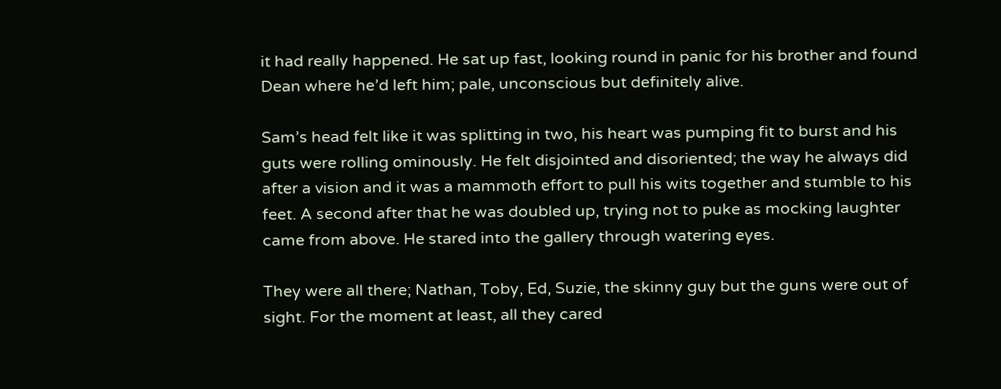it had really happened. He sat up fast, looking round in panic for his brother and found Dean where he’d left him; pale, unconscious but definitely alive.

Sam’s head felt like it was splitting in two, his heart was pumping fit to burst and his guts were rolling ominously. He felt disjointed and disoriented; the way he always did after a vision and it was a mammoth effort to pull his wits together and stumble to his feet. A second after that he was doubled up, trying not to puke as mocking laughter came from above. He stared into the gallery through watering eyes.

They were all there; Nathan, Toby, Ed, Suzie, the skinny guy but the guns were out of sight. For the moment at least, all they cared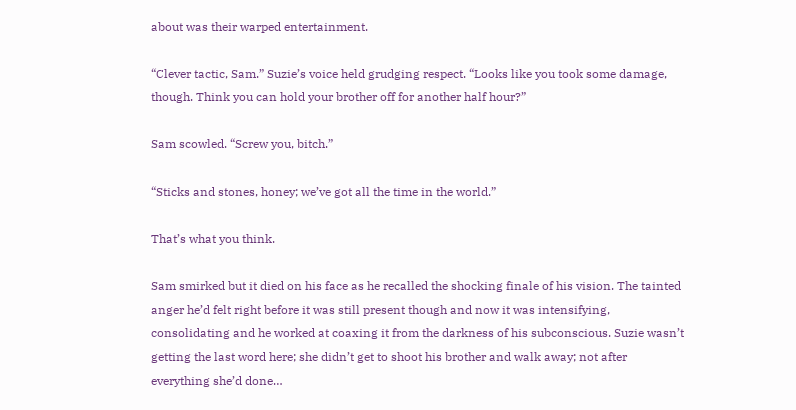about was their warped entertainment.

“Clever tactic, Sam.” Suzie’s voice held grudging respect. “Looks like you took some damage, though. Think you can hold your brother off for another half hour?”

Sam scowled. “Screw you, bitch.”

“Sticks and stones, honey; we’ve got all the time in the world.”

That’s what you think.

Sam smirked but it died on his face as he recalled the shocking finale of his vision. The tainted anger he’d felt right before it was still present though and now it was intensifying, consolidating and he worked at coaxing it from the darkness of his subconscious. Suzie wasn’t getting the last word here; she didn’t get to shoot his brother and walk away; not after everything she’d done…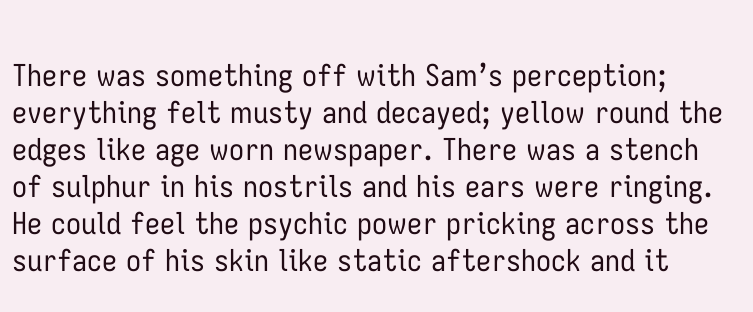There was something off with Sam’s perception; everything felt musty and decayed; yellow round the edges like age worn newspaper. There was a stench of sulphur in his nostrils and his ears were ringing. He could feel the psychic power pricking across the surface of his skin like static aftershock and it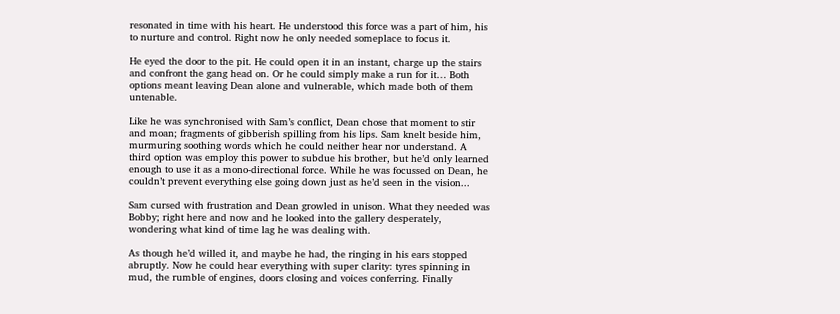resonated in time with his heart. He understood this force was a part of him, his to nurture and control. Right now he only needed someplace to focus it.

He eyed the door to the pit. He could open it in an instant, charge up the stairs and confront the gang head on. Or he could simply make a run for it… Both options meant leaving Dean alone and vulnerable, which made both of them untenable.

Like he was synchronised with Sam’s conflict, Dean chose that moment to stir and moan; fragments of gibberish spilling from his lips. Sam knelt beside him, murmuring soothing words which he could neither hear nor understand. A third option was employ this power to subdue his brother, but he’d only learned enough to use it as a mono-directional force. While he was focussed on Dean, he couldn’t prevent everything else going down just as he’d seen in the vision...

Sam cursed with frustration and Dean growled in unison. What they needed was Bobby; right here and now and he looked into the gallery desperately, wondering what kind of time lag he was dealing with.

As though he’d willed it, and maybe he had, the ringing in his ears stopped abruptly. Now he could hear everything with super clarity: tyres spinning in mud, the rumble of engines, doors closing and voices conferring. Finally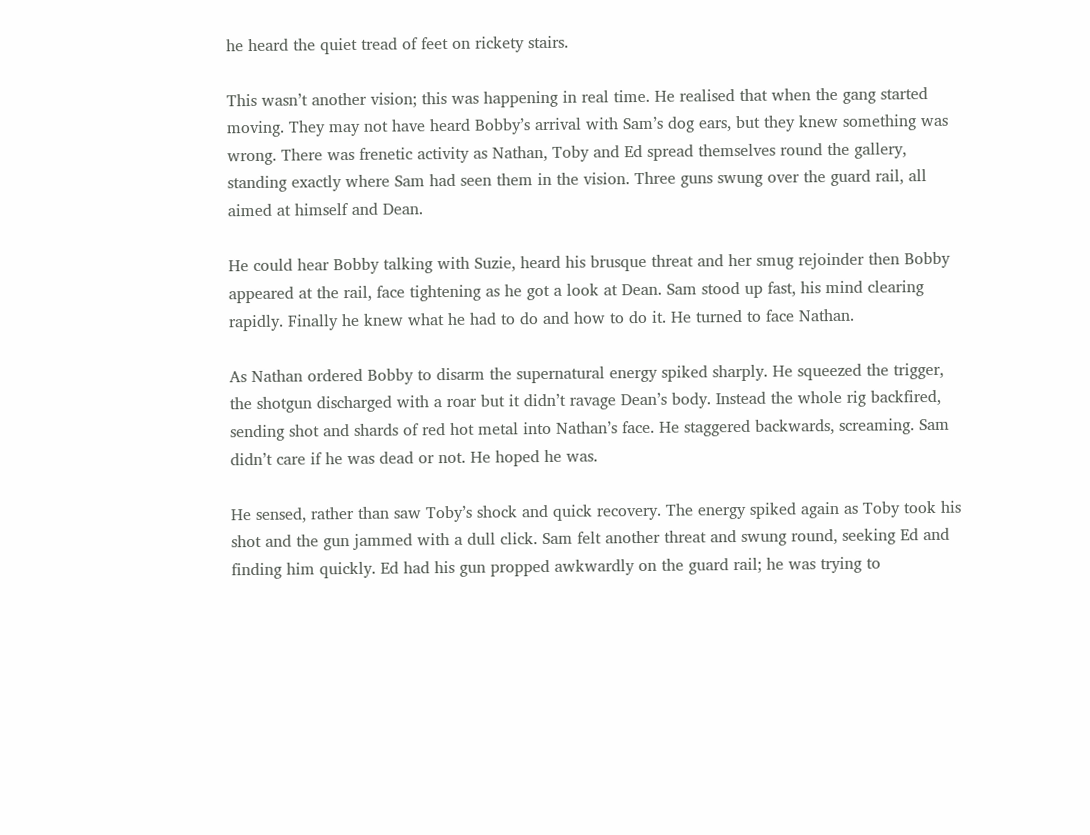he heard the quiet tread of feet on rickety stairs.

This wasn’t another vision; this was happening in real time. He realised that when the gang started moving. They may not have heard Bobby’s arrival with Sam’s dog ears, but they knew something was wrong. There was frenetic activity as Nathan, Toby and Ed spread themselves round the gallery, standing exactly where Sam had seen them in the vision. Three guns swung over the guard rail, all aimed at himself and Dean.

He could hear Bobby talking with Suzie, heard his brusque threat and her smug rejoinder then Bobby appeared at the rail, face tightening as he got a look at Dean. Sam stood up fast, his mind clearing rapidly. Finally he knew what he had to do and how to do it. He turned to face Nathan.

As Nathan ordered Bobby to disarm the supernatural energy spiked sharply. He squeezed the trigger, the shotgun discharged with a roar but it didn’t ravage Dean’s body. Instead the whole rig backfired, sending shot and shards of red hot metal into Nathan’s face. He staggered backwards, screaming. Sam didn’t care if he was dead or not. He hoped he was.

He sensed, rather than saw Toby’s shock and quick recovery. The energy spiked again as Toby took his shot and the gun jammed with a dull click. Sam felt another threat and swung round, seeking Ed and finding him quickly. Ed had his gun propped awkwardly on the guard rail; he was trying to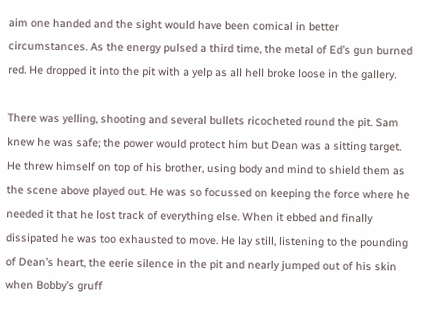aim one handed and the sight would have been comical in better circumstances. As the energy pulsed a third time, the metal of Ed’s gun burned red. He dropped it into the pit with a yelp as all hell broke loose in the gallery.

There was yelling, shooting and several bullets ricocheted round the pit. Sam knew he was safe; the power would protect him but Dean was a sitting target. He threw himself on top of his brother, using body and mind to shield them as the scene above played out. He was so focussed on keeping the force where he needed it that he lost track of everything else. When it ebbed and finally dissipated he was too exhausted to move. He lay still, listening to the pounding of Dean’s heart, the eerie silence in the pit and nearly jumped out of his skin when Bobby’s gruff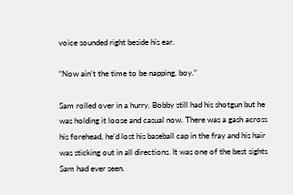voice sounded right beside his ear.

“Now ain’t the time to be napping, boy.”

Sam rolled over in a hurry. Bobby still had his shotgun but he was holding it loose and casual now. There was a gash across his forehead, he’d lost his baseball cap in the fray and his hair was sticking out in all directions. It was one of the best sights Sam had ever seen.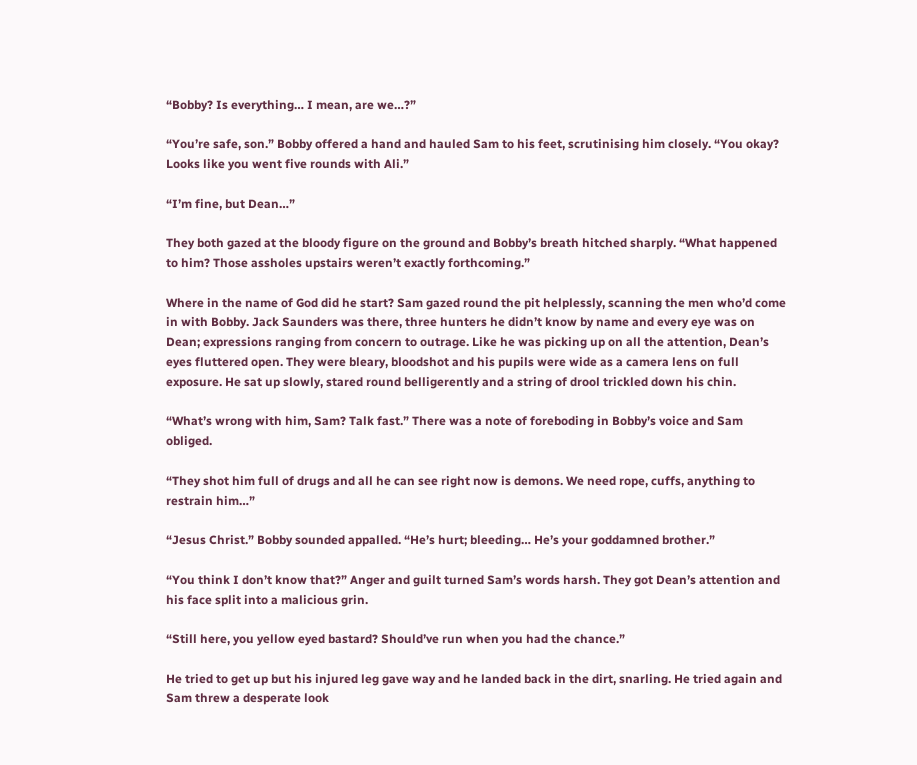“Bobby? Is everything… I mean, are we…?”

“You’re safe, son.” Bobby offered a hand and hauled Sam to his feet, scrutinising him closely. “You okay? Looks like you went five rounds with Ali.”

“I’m fine, but Dean…”

They both gazed at the bloody figure on the ground and Bobby’s breath hitched sharply. “What happened to him? Those assholes upstairs weren’t exactly forthcoming.”

Where in the name of God did he start? Sam gazed round the pit helplessly, scanning the men who’d come in with Bobby. Jack Saunders was there, three hunters he didn’t know by name and every eye was on Dean; expressions ranging from concern to outrage. Like he was picking up on all the attention, Dean’s eyes fluttered open. They were bleary, bloodshot and his pupils were wide as a camera lens on full exposure. He sat up slowly, stared round belligerently and a string of drool trickled down his chin.

“What’s wrong with him, Sam? Talk fast.” There was a note of foreboding in Bobby’s voice and Sam obliged.

“They shot him full of drugs and all he can see right now is demons. We need rope, cuffs, anything to restrain him…”

“Jesus Christ.” Bobby sounded appalled. “He’s hurt; bleeding… He’s your goddamned brother.”

“You think I don’t know that?” Anger and guilt turned Sam’s words harsh. They got Dean’s attention and his face split into a malicious grin.

“Still here, you yellow eyed bastard? Should’ve run when you had the chance.”

He tried to get up but his injured leg gave way and he landed back in the dirt, snarling. He tried again and Sam threw a desperate look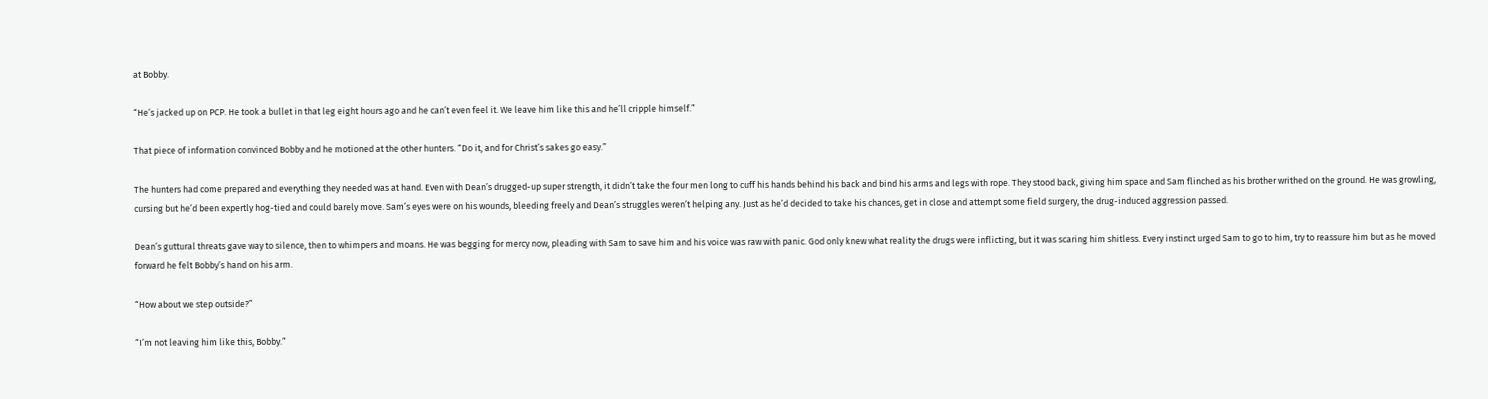at Bobby.

“He’s jacked up on PCP. He took a bullet in that leg eight hours ago and he can’t even feel it. We leave him like this and he’ll cripple himself.”

That piece of information convinced Bobby and he motioned at the other hunters. “Do it, and for Christ’s sakes go easy.”

The hunters had come prepared and everything they needed was at hand. Even with Dean’s drugged-up super strength, it didn’t take the four men long to cuff his hands behind his back and bind his arms and legs with rope. They stood back, giving him space and Sam flinched as his brother writhed on the ground. He was growling, cursing but he’d been expertly hog-tied and could barely move. Sam’s eyes were on his wounds, bleeding freely and Dean’s struggles weren’t helping any. Just as he’d decided to take his chances, get in close and attempt some field surgery, the drug-induced aggression passed.

Dean’s guttural threats gave way to silence, then to whimpers and moans. He was begging for mercy now, pleading with Sam to save him and his voice was raw with panic. God only knew what reality the drugs were inflicting, but it was scaring him shitless. Every instinct urged Sam to go to him, try to reassure him but as he moved forward he felt Bobby’s hand on his arm.

“How about we step outside?”

“I’m not leaving him like this, Bobby.”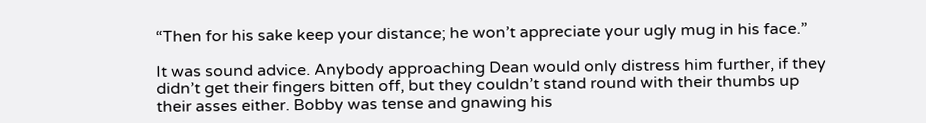“Then for his sake keep your distance; he won’t appreciate your ugly mug in his face.”

It was sound advice. Anybody approaching Dean would only distress him further, if they didn’t get their fingers bitten off, but they couldn’t stand round with their thumbs up their asses either. Bobby was tense and gnawing his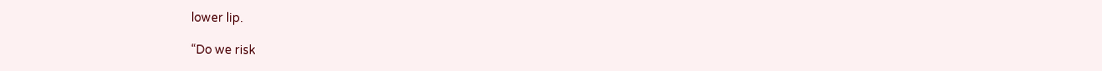lower lip.

“Do we risk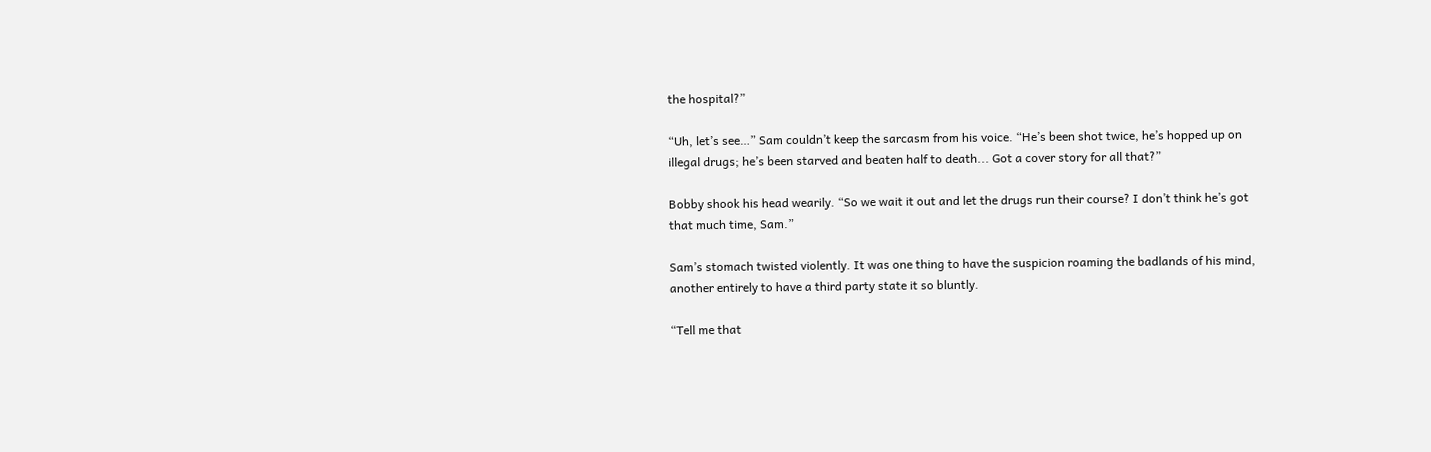the hospital?”

“Uh, let’s see…” Sam couldn’t keep the sarcasm from his voice. “He’s been shot twice, he’s hopped up on illegal drugs; he’s been starved and beaten half to death... Got a cover story for all that?”

Bobby shook his head wearily. “So we wait it out and let the drugs run their course? I don’t think he’s got that much time, Sam.”

Sam’s stomach twisted violently. It was one thing to have the suspicion roaming the badlands of his mind, another entirely to have a third party state it so bluntly.

“Tell me that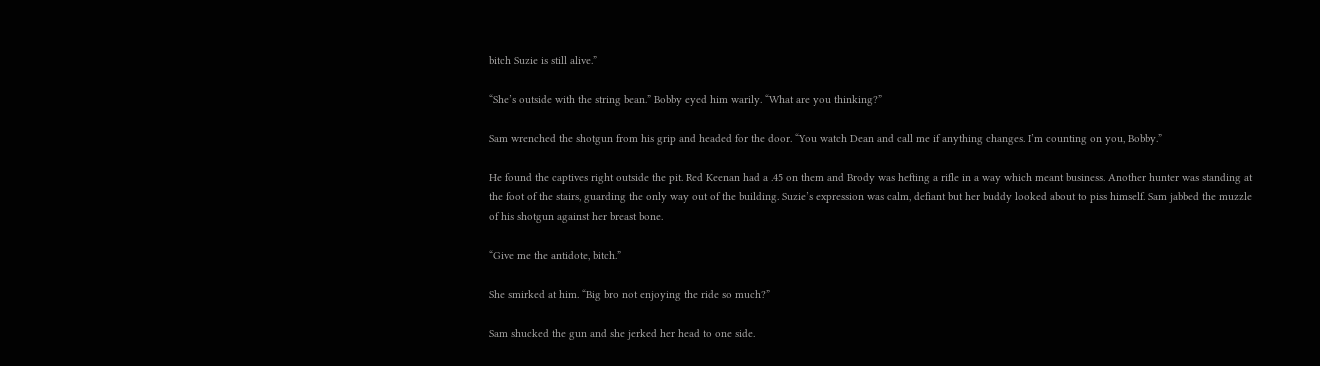bitch Suzie is still alive.”

“She’s outside with the string bean.” Bobby eyed him warily. “What are you thinking?”

Sam wrenched the shotgun from his grip and headed for the door. “You watch Dean and call me if anything changes. I’m counting on you, Bobby.”

He found the captives right outside the pit. Red Keenan had a .45 on them and Brody was hefting a rifle in a way which meant business. Another hunter was standing at the foot of the stairs, guarding the only way out of the building. Suzie’s expression was calm, defiant but her buddy looked about to piss himself. Sam jabbed the muzzle of his shotgun against her breast bone.

“Give me the antidote, bitch.”

She smirked at him. “Big bro not enjoying the ride so much?”

Sam shucked the gun and she jerked her head to one side.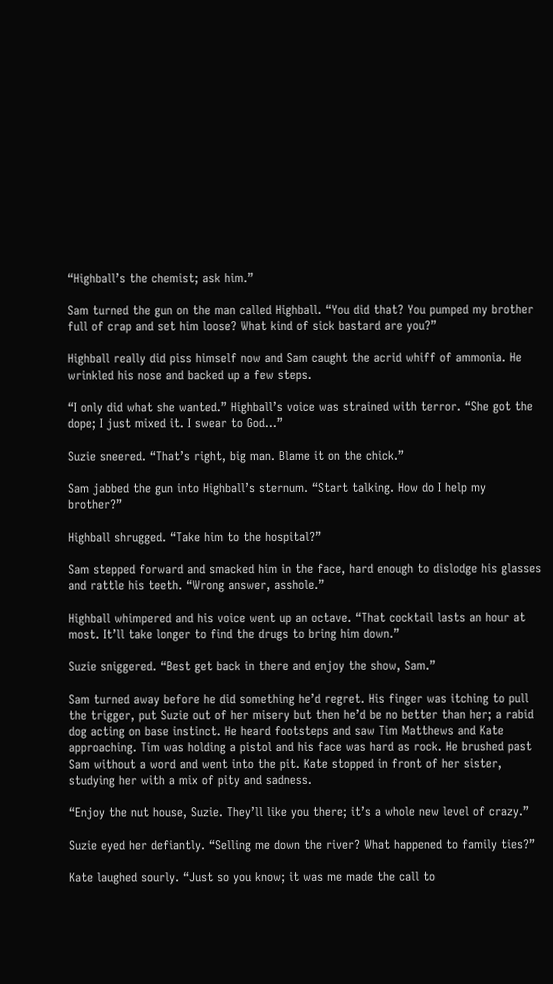“Highball’s the chemist; ask him.”

Sam turned the gun on the man called Highball. “You did that? You pumped my brother full of crap and set him loose? What kind of sick bastard are you?”

Highball really did piss himself now and Sam caught the acrid whiff of ammonia. He wrinkled his nose and backed up a few steps.

“I only did what she wanted.” Highball’s voice was strained with terror. “She got the dope; I just mixed it. I swear to God…”

Suzie sneered. “That’s right, big man. Blame it on the chick.”

Sam jabbed the gun into Highball’s sternum. “Start talking. How do I help my brother?”

Highball shrugged. “Take him to the hospital?”

Sam stepped forward and smacked him in the face, hard enough to dislodge his glasses and rattle his teeth. “Wrong answer, asshole.”

Highball whimpered and his voice went up an octave. “That cocktail lasts an hour at most. It’ll take longer to find the drugs to bring him down.”

Suzie sniggered. “Best get back in there and enjoy the show, Sam.”

Sam turned away before he did something he’d regret. His finger was itching to pull the trigger, put Suzie out of her misery but then he’d be no better than her; a rabid dog acting on base instinct. He heard footsteps and saw Tim Matthews and Kate approaching. Tim was holding a pistol and his face was hard as rock. He brushed past Sam without a word and went into the pit. Kate stopped in front of her sister, studying her with a mix of pity and sadness.

“Enjoy the nut house, Suzie. They’ll like you there; it’s a whole new level of crazy.”

Suzie eyed her defiantly. “Selling me down the river? What happened to family ties?”

Kate laughed sourly. “Just so you know; it was me made the call to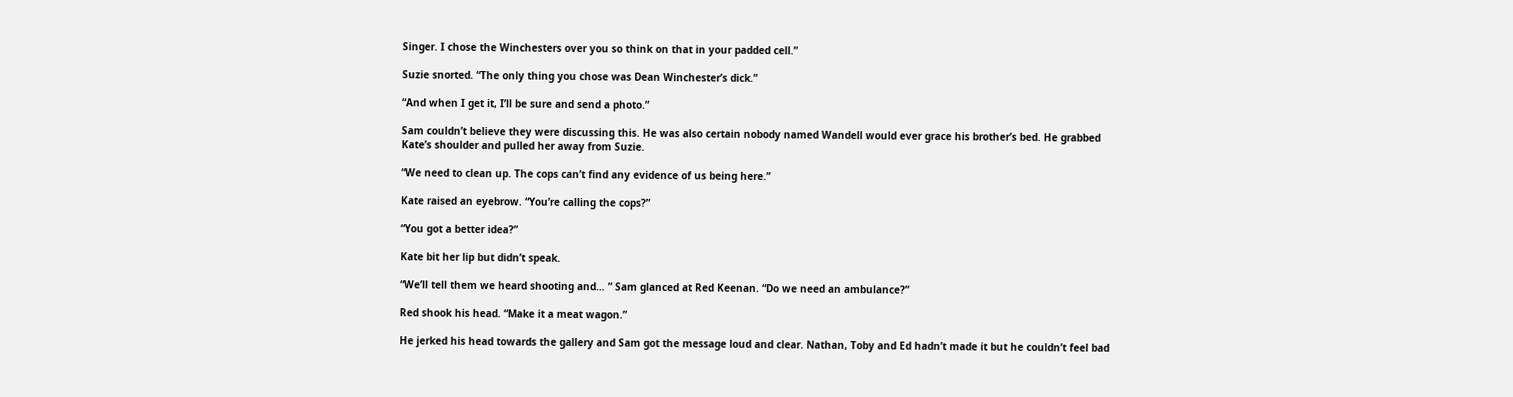Singer. I chose the Winchesters over you so think on that in your padded cell.”

Suzie snorted. “The only thing you chose was Dean Winchester’s dick.”

“And when I get it, I’ll be sure and send a photo.”

Sam couldn’t believe they were discussing this. He was also certain nobody named Wandell would ever grace his brother’s bed. He grabbed Kate’s shoulder and pulled her away from Suzie.

“We need to clean up. The cops can’t find any evidence of us being here.”

Kate raised an eyebrow. “You’re calling the cops?”

“You got a better idea?”

Kate bit her lip but didn’t speak.

“We’ll tell them we heard shooting and… ” Sam glanced at Red Keenan. “Do we need an ambulance?”

Red shook his head. “Make it a meat wagon.”

He jerked his head towards the gallery and Sam got the message loud and clear. Nathan, Toby and Ed hadn’t made it but he couldn’t feel bad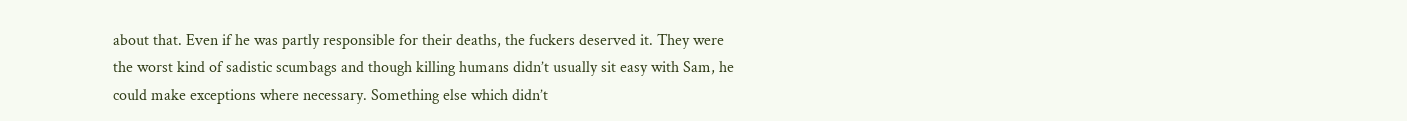about that. Even if he was partly responsible for their deaths, the fuckers deserved it. They were the worst kind of sadistic scumbags and though killing humans didn’t usually sit easy with Sam, he could make exceptions where necessary. Something else which didn’t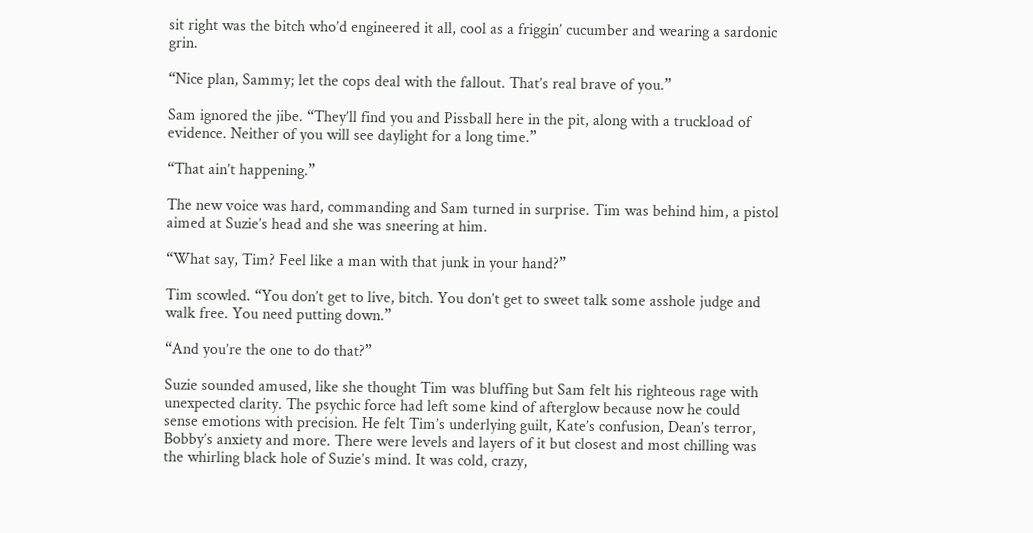sit right was the bitch who’d engineered it all, cool as a friggin’ cucumber and wearing a sardonic grin.

“Nice plan, Sammy; let the cops deal with the fallout. That’s real brave of you.”

Sam ignored the jibe. “They’ll find you and Pissball here in the pit, along with a truckload of evidence. Neither of you will see daylight for a long time.”

“That ain’t happening.”

The new voice was hard, commanding and Sam turned in surprise. Tim was behind him, a pistol aimed at Suzie’s head and she was sneering at him.

“What say, Tim? Feel like a man with that junk in your hand?”

Tim scowled. “You don’t get to live, bitch. You don’t get to sweet talk some asshole judge and walk free. You need putting down.”

“And you’re the one to do that?”

Suzie sounded amused, like she thought Tim was bluffing but Sam felt his righteous rage with unexpected clarity. The psychic force had left some kind of afterglow because now he could sense emotions with precision. He felt Tim’s underlying guilt, Kate’s confusion, Dean’s terror, Bobby’s anxiety and more. There were levels and layers of it but closest and most chilling was the whirling black hole of Suzie’s mind. It was cold, crazy,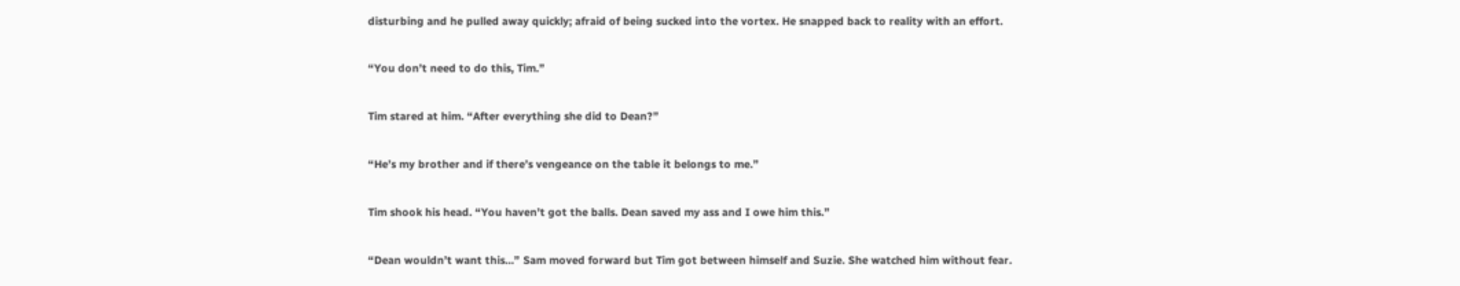disturbing and he pulled away quickly; afraid of being sucked into the vortex. He snapped back to reality with an effort.

“You don’t need to do this, Tim.”

Tim stared at him. “After everything she did to Dean?”

“He’s my brother and if there’s vengeance on the table it belongs to me.”

Tim shook his head. “You haven’t got the balls. Dean saved my ass and I owe him this.”

“Dean wouldn’t want this…” Sam moved forward but Tim got between himself and Suzie. She watched him without fear.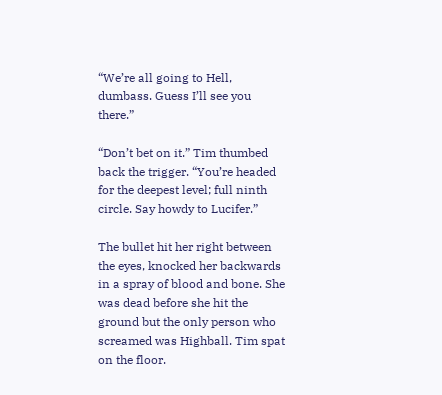“We’re all going to Hell, dumbass. Guess I’ll see you there.”

“Don’t bet on it.” Tim thumbed back the trigger. “You’re headed for the deepest level; full ninth circle. Say howdy to Lucifer.”

The bullet hit her right between the eyes, knocked her backwards in a spray of blood and bone. She was dead before she hit the ground but the only person who screamed was Highball. Tim spat on the floor.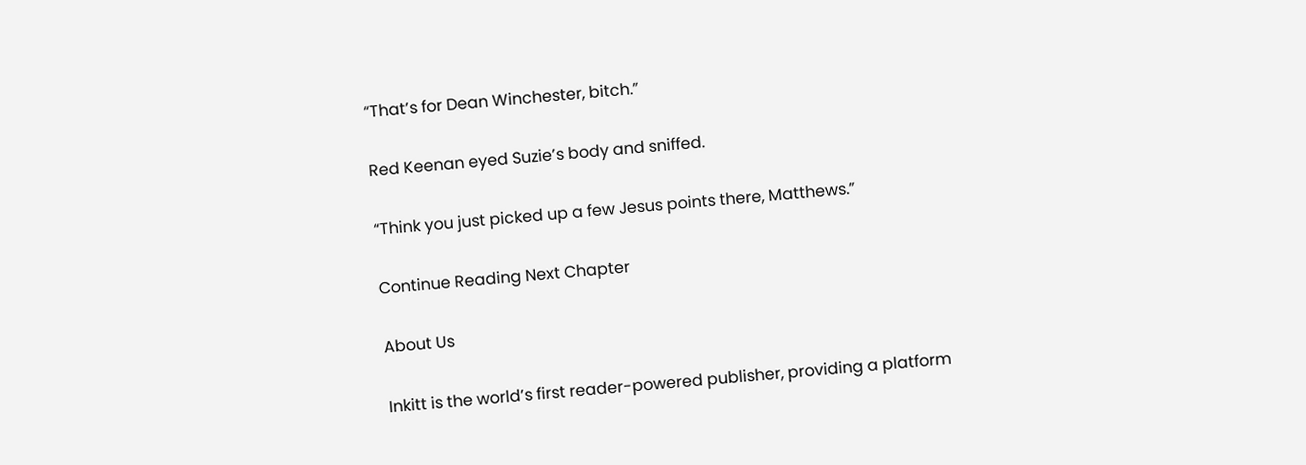“That’s for Dean Winchester, bitch.”

Red Keenan eyed Suzie’s body and sniffed.

“Think you just picked up a few Jesus points there, Matthews.”

Continue Reading Next Chapter

About Us

Inkitt is the world’s first reader-powered publisher, providing a platform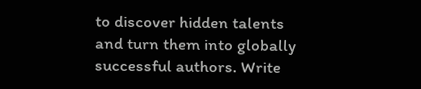to discover hidden talents and turn them into globally successful authors. Write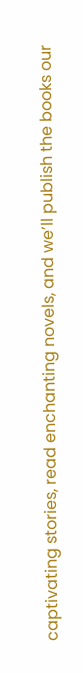captivating stories, read enchanting novels, and we’ll publish the books our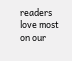readers love most on our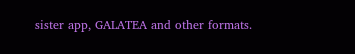sister app, GALATEA and other formats.